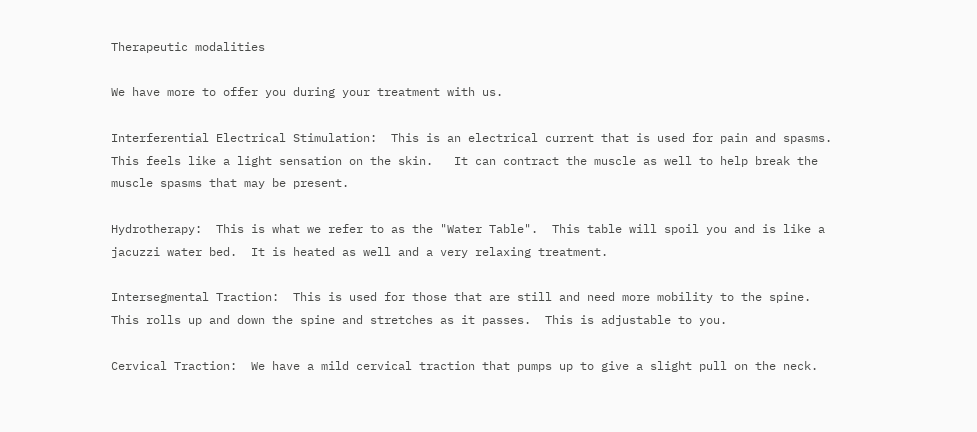Therapeutic modalities

We have more to offer you during your treatment with us.

Interferential Electrical Stimulation:  This is an electrical current that is used for pain and spasms.  This feels like a light sensation on the skin.   It can contract the muscle as well to help break the muscle spasms that may be present.

Hydrotherapy:  This is what we refer to as the "Water Table".  This table will spoil you and is like a jacuzzi water bed.  It is heated as well and a very relaxing treatment.

Intersegmental Traction:  This is used for those that are still and need more mobility to the spine.  This rolls up and down the spine and stretches as it passes.  This is adjustable to you.

Cervical Traction:  We have a mild cervical traction that pumps up to give a slight pull on the neck.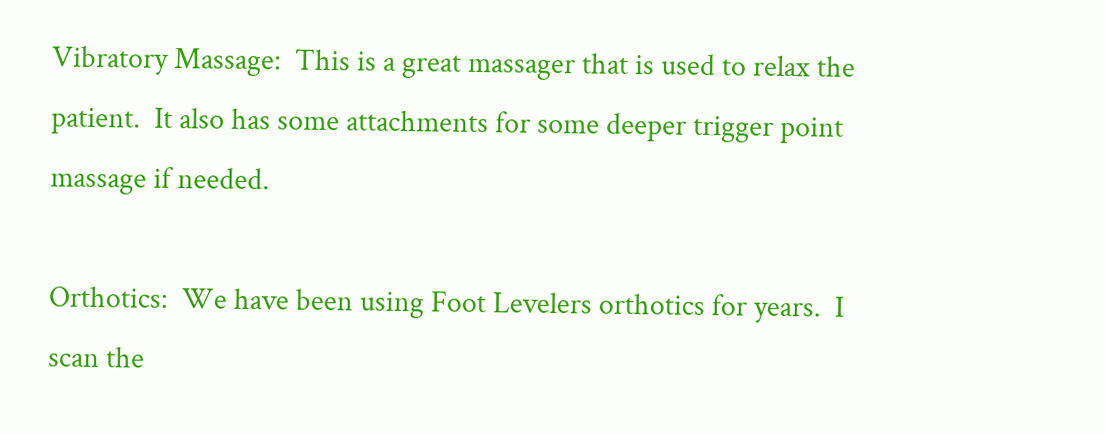Vibratory Massage:  This is a great massager that is used to relax the patient.  It also has some attachments for some deeper trigger point massage if needed.

Orthotics:  We have been using Foot Levelers orthotics for years.  I scan the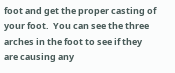foot and get the proper casting of your foot.  You can see the three arches in the foot to see if they are causing any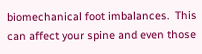biomechanical foot imbalances.  This can affect your spine and even those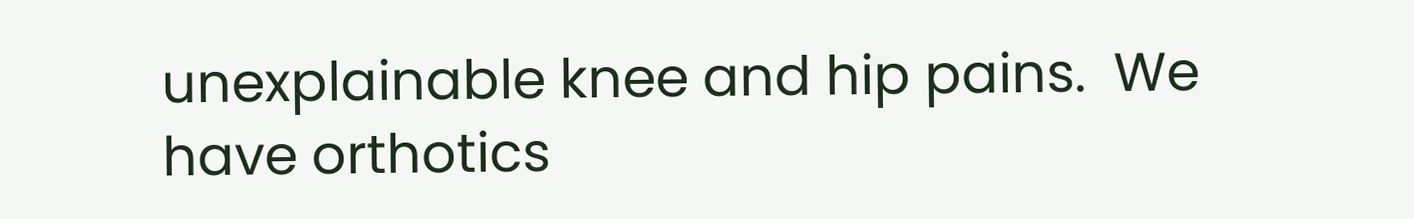unexplainable knee and hip pains.  We have orthotics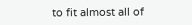to fit almost all of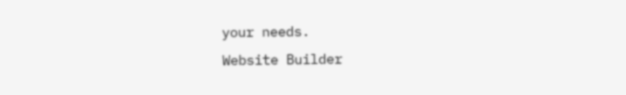your needs.
Website Builder